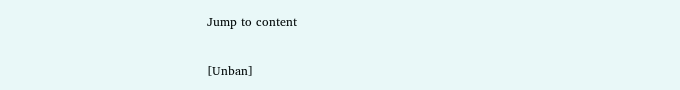Jump to content

[Unban]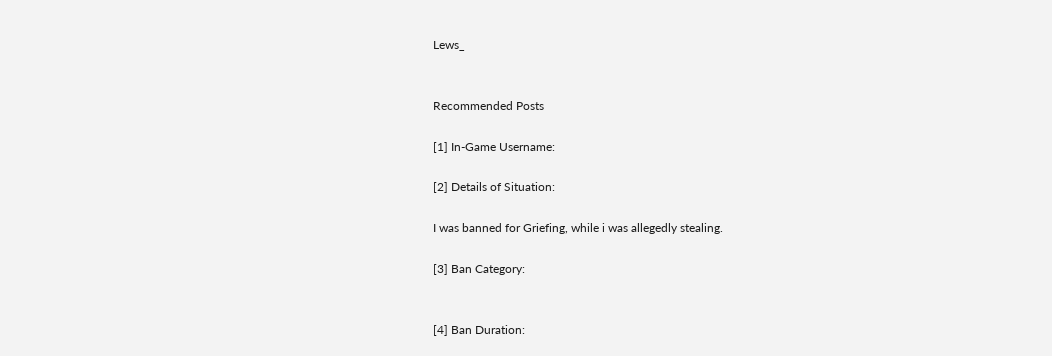Lews_


Recommended Posts

[1] In-Game Username:

[2] Details of Situation:

I was banned for Griefing, while i was allegedly stealing.

[3] Ban Category:


[4] Ban Duration: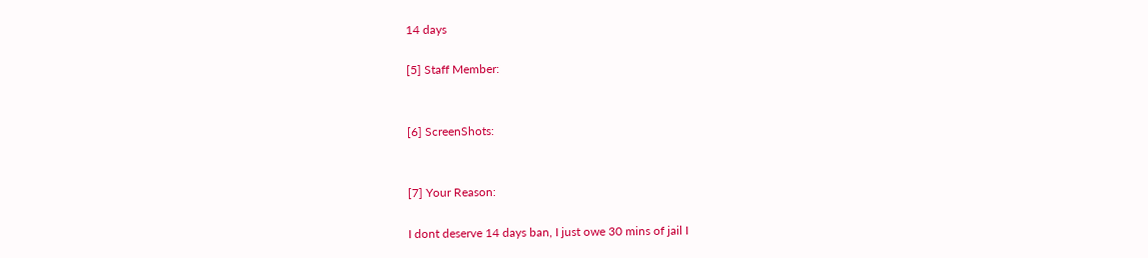14 days

[5] Staff Member:


[6] ScreenShots:


[7] Your Reason:

I dont deserve 14 days ban, I just owe 30 mins of jail I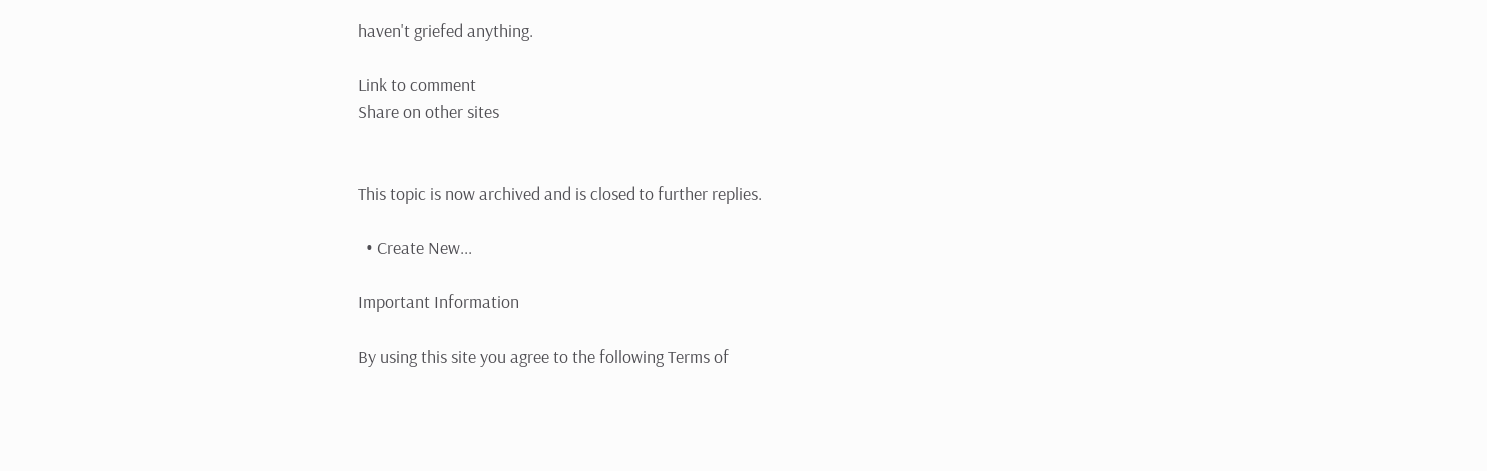haven't griefed anything.

Link to comment
Share on other sites


This topic is now archived and is closed to further replies.

  • Create New...

Important Information

By using this site you agree to the following Terms of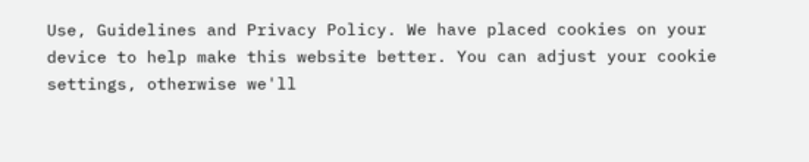Use, Guidelines and Privacy Policy. We have placed cookies on your device to help make this website better. You can adjust your cookie settings, otherwise we'll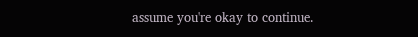assume you're okay to continue.